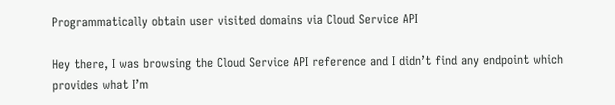Programmatically obtain user visited domains via Cloud Service API

Hey there, I was browsing the Cloud Service API reference and I didn’t find any endpoint which provides what I’m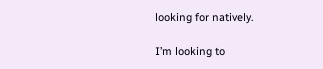looking for natively.

I’m looking to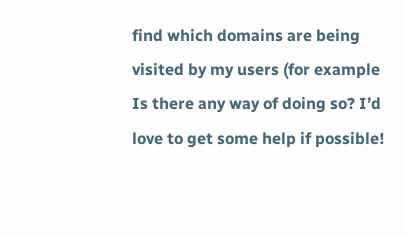find which domains are being visited by my users (for example
Is there any way of doing so? I’d love to get some help if possible!